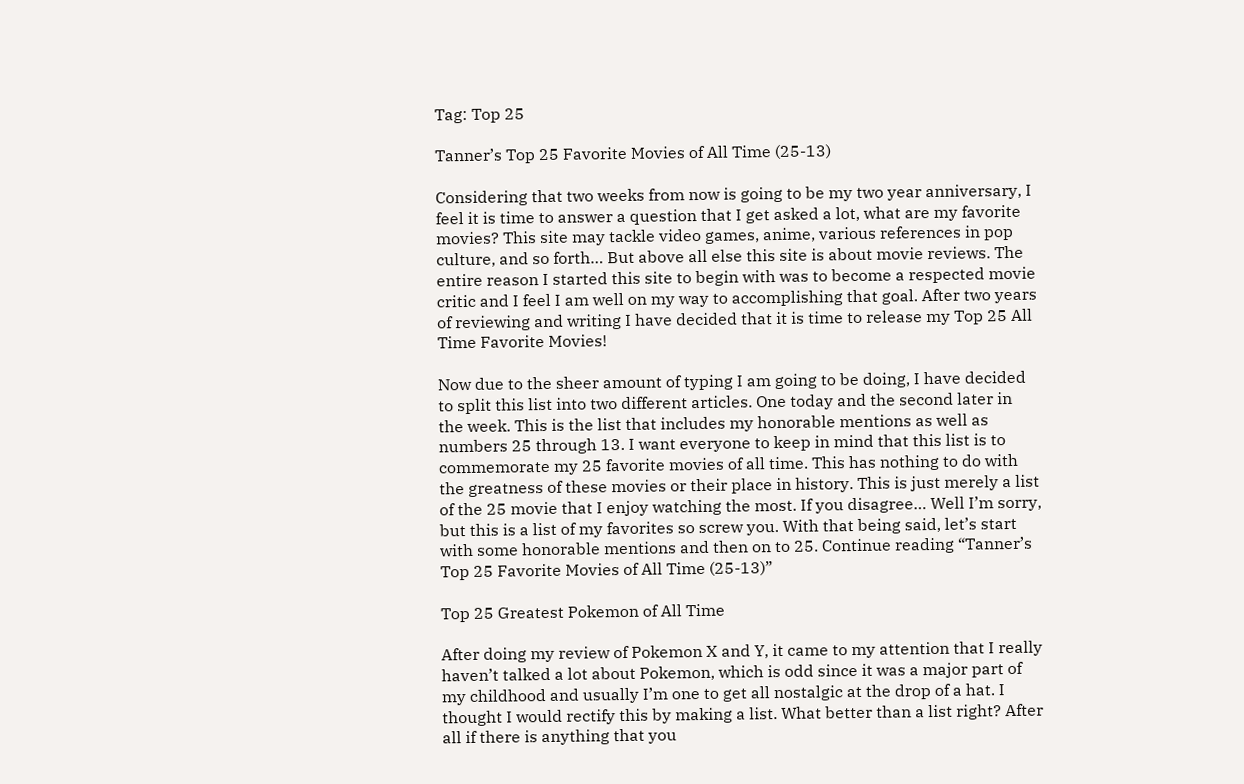Tag: Top 25

Tanner’s Top 25 Favorite Movies of All Time (25-13)

Considering that two weeks from now is going to be my two year anniversary, I feel it is time to answer a question that I get asked a lot, what are my favorite movies? This site may tackle video games, anime, various references in pop culture, and so forth… But above all else this site is about movie reviews. The entire reason I started this site to begin with was to become a respected movie critic and I feel I am well on my way to accomplishing that goal. After two years of reviewing and writing I have decided that it is time to release my Top 25 All Time Favorite Movies!

Now due to the sheer amount of typing I am going to be doing, I have decided to split this list into two different articles. One today and the second later in the week. This is the list that includes my honorable mentions as well as numbers 25 through 13. I want everyone to keep in mind that this list is to commemorate my 25 favorite movies of all time. This has nothing to do with the greatness of these movies or their place in history. This is just merely a list of the 25 movie that I enjoy watching the most. If you disagree… Well I’m sorry, but this is a list of my favorites so screw you. With that being said, let’s start with some honorable mentions and then on to 25. Continue reading “Tanner’s Top 25 Favorite Movies of All Time (25-13)”

Top 25 Greatest Pokemon of All Time

After doing my review of Pokemon X and Y, it came to my attention that I really haven’t talked a lot about Pokemon, which is odd since it was a major part of my childhood and usually I’m one to get all nostalgic at the drop of a hat. I thought I would rectify this by making a list. What better than a list right? After all if there is anything that you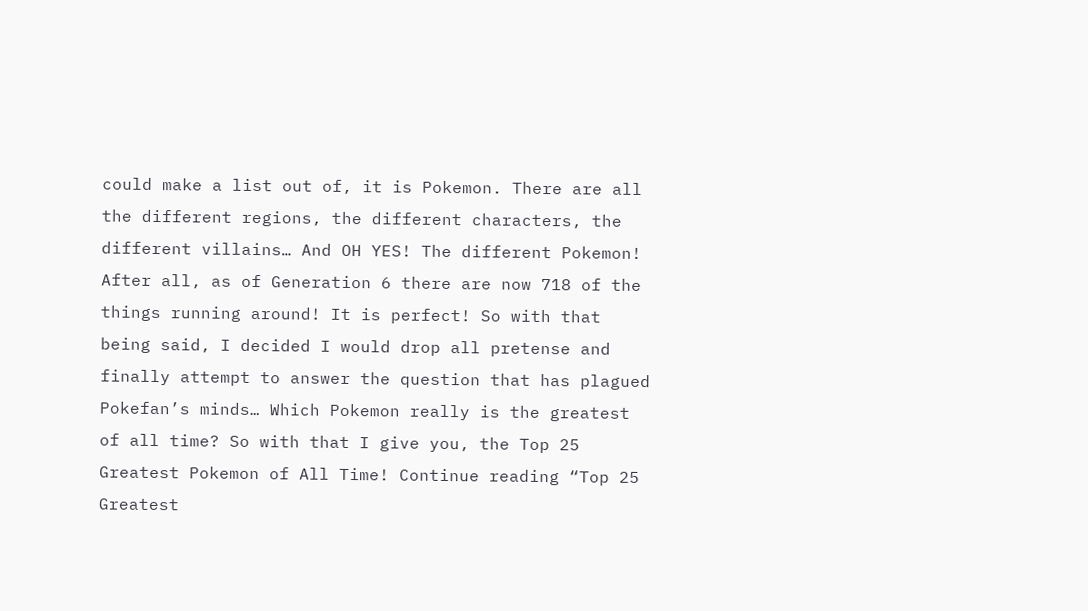could make a list out of, it is Pokemon. There are all the different regions, the different characters, the different villains… And OH YES! The different Pokemon! After all, as of Generation 6 there are now 718 of the things running around! It is perfect! So with that being said, I decided I would drop all pretense and finally attempt to answer the question that has plagued Pokefan’s minds… Which Pokemon really is the greatest of all time? So with that I give you, the Top 25 Greatest Pokemon of All Time! Continue reading “Top 25 Greatest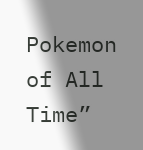Pokemon of All Time”